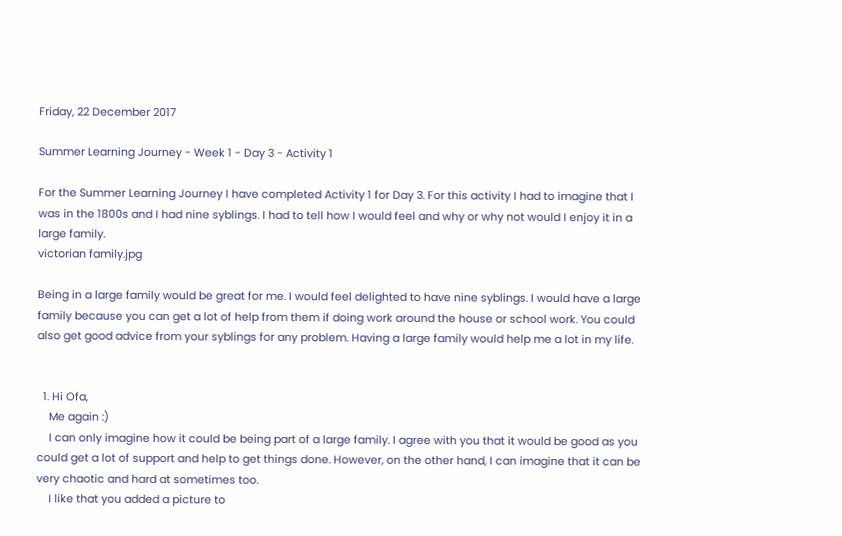Friday, 22 December 2017

Summer Learning Journey - Week 1 - Day 3 - Activity 1

For the Summer Learning Journey I have completed Activity 1 for Day 3. For this activity I had to imagine that I was in the 1800s and I had nine syblings. I had to tell how I would feel and why or why not would I enjoy it in a large family.
victorian family.jpg

Being in a large family would be great for me. I would feel delighted to have nine syblings. I would have a large family because you can get a lot of help from them if doing work around the house or school work. You could also get good advice from your syblings for any problem. Having a large family would help me a lot in my life.


  1. Hi Ofa,
    Me again :)
    I can only imagine how it could be being part of a large family. I agree with you that it would be good as you could get a lot of support and help to get things done. However, on the other hand, I can imagine that it can be very chaotic and hard at sometimes too.
    I like that you added a picture to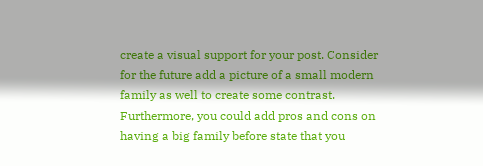create a visual support for your post. Consider for the future add a picture of a small modern family as well to create some contrast. Furthermore, you could add pros and cons on having a big family before state that you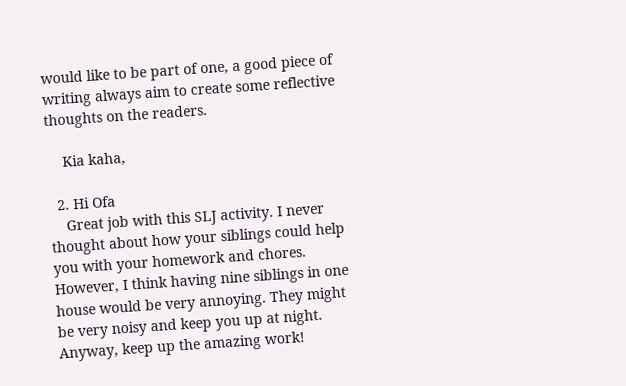would like to be part of one, a good piece of writing always aim to create some reflective thoughts on the readers.

    Kia kaha,

  2. Hi Ofa
    Great job with this SLJ activity. I never thought about how your siblings could help you with your homework and chores. However, I think having nine siblings in one house would be very annoying. They might be very noisy and keep you up at night. Anyway, keep up the amazing work!